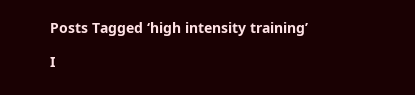Posts Tagged ‘high intensity training’

I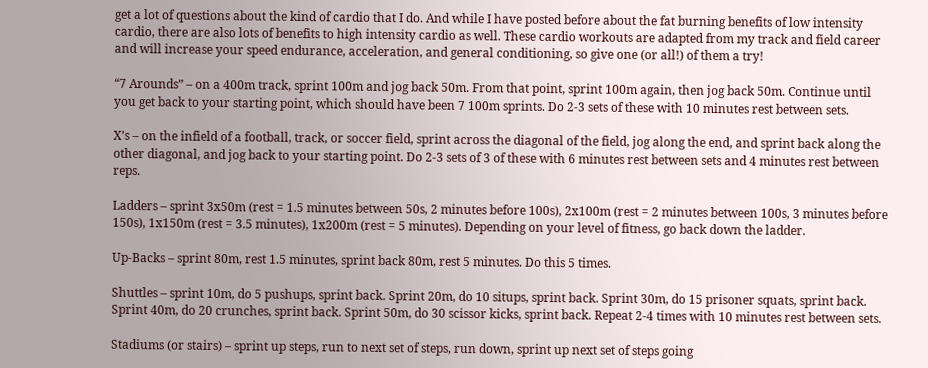get a lot of questions about the kind of cardio that I do. And while I have posted before about the fat burning benefits of low intensity cardio, there are also lots of benefits to high intensity cardio as well. These cardio workouts are adapted from my track and field career and will increase your speed endurance, acceleration, and general conditioning, so give one (or all!) of them a try!

“7 Arounds” – on a 400m track, sprint 100m and jog back 50m. From that point, sprint 100m again, then jog back 50m. Continue until you get back to your starting point, which should have been 7 100m sprints. Do 2-3 sets of these with 10 minutes rest between sets.

X’s – on the infield of a football, track, or soccer field, sprint across the diagonal of the field, jog along the end, and sprint back along the other diagonal, and jog back to your starting point. Do 2-3 sets of 3 of these with 6 minutes rest between sets and 4 minutes rest between reps.

Ladders – sprint 3x50m (rest = 1.5 minutes between 50s, 2 minutes before 100s), 2x100m (rest = 2 minutes between 100s, 3 minutes before 150s), 1x150m (rest = 3.5 minutes), 1x200m (rest = 5 minutes). Depending on your level of fitness, go back down the ladder.

Up-Backs – sprint 80m, rest 1.5 minutes, sprint back 80m, rest 5 minutes. Do this 5 times.

Shuttles – sprint 10m, do 5 pushups, sprint back. Sprint 20m, do 10 situps, sprint back. Sprint 30m, do 15 prisoner squats, sprint back. Sprint 40m, do 20 crunches, sprint back. Sprint 50m, do 30 scissor kicks, sprint back. Repeat 2-4 times with 10 minutes rest between sets.

Stadiums (or stairs) – sprint up steps, run to next set of steps, run down, sprint up next set of steps going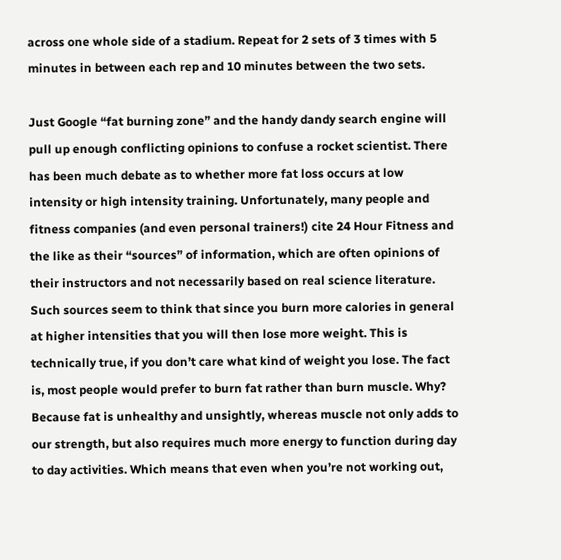across one whole side of a stadium. Repeat for 2 sets of 3 times with 5 minutes in between each rep and 10 minutes between the two sets.

Just Google “fat burning zone” and the handy dandy search engine will pull up enough conflicting opinions to confuse a rocket scientist. There has been much debate as to whether more fat loss occurs at low intensity or high intensity training. Unfortunately, many people and fitness companies (and even personal trainers!) cite 24 Hour Fitness and the like as their “sources” of information, which are often opinions of their instructors and not necessarily based on real science literature. Such sources seem to think that since you burn more calories in general at higher intensities that you will then lose more weight. This is technically true, if you don’t care what kind of weight you lose. The fact is, most people would prefer to burn fat rather than burn muscle. Why? Because fat is unhealthy and unsightly, whereas muscle not only adds to our strength, but also requires much more energy to function during day to day activities. Which means that even when you’re not working out,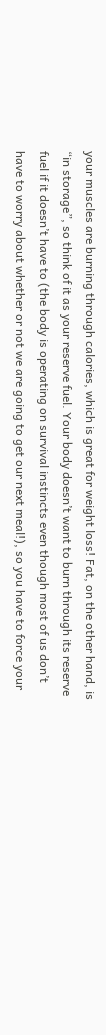your muscles are burning through calories, which is great for weight loss! Fat, on the other hand, is “in storage”, so think of it as your reserve fuel. Your body doesn’t want to burn through its reserve fuel if it doesn’t have to (the body is operating on survival instincts even though most of us don’t have to worry about whether or not we are going to get our next meal!), so you have to force your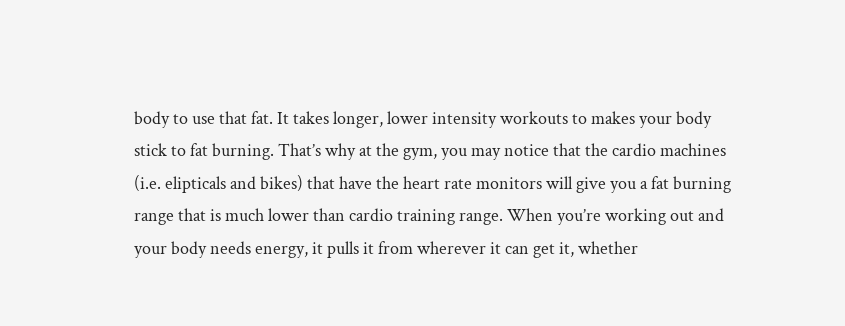body to use that fat. It takes longer, lower intensity workouts to makes your body stick to fat burning. That’s why at the gym, you may notice that the cardio machines (i.e. elipticals and bikes) that have the heart rate monitors will give you a fat burning range that is much lower than cardio training range. When you’re working out and your body needs energy, it pulls it from wherever it can get it, whether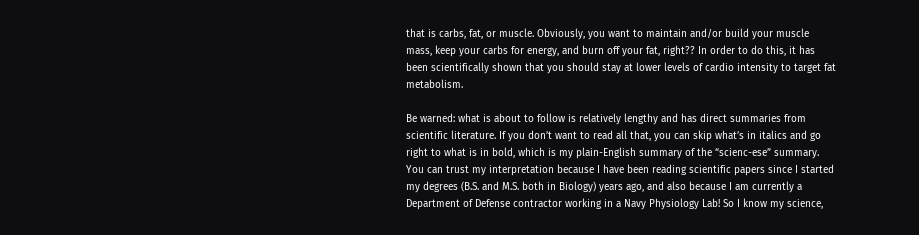that is carbs, fat, or muscle. Obviously, you want to maintain and/or build your muscle mass, keep your carbs for energy, and burn off your fat, right?? In order to do this, it has been scientifically shown that you should stay at lower levels of cardio intensity to target fat metabolism.

Be warned: what is about to follow is relatively lengthy and has direct summaries from scientific literature. If you don’t want to read all that, you can skip what’s in italics and go right to what is in bold, which is my plain-English summary of the “scienc-ese” summary. You can trust my interpretation because I have been reading scientific papers since I started my degrees (B.S. and M.S. both in Biology) years ago, and also because I am currently a Department of Defense contractor working in a Navy Physiology Lab! So I know my science,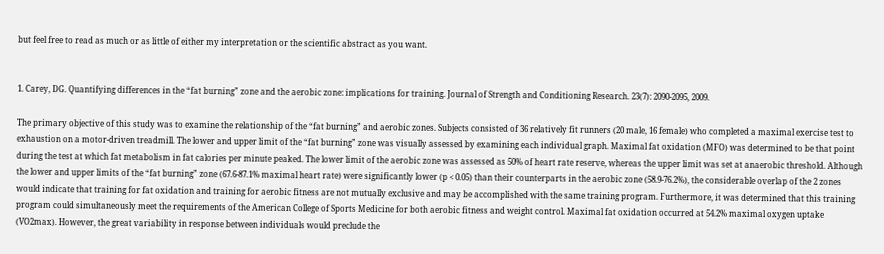but feel free to read as much or as little of either my interpretation or the scientific abstract as you want.


1. Carey, DG. Quantifying differences in the “fat burning” zone and the aerobic zone: implications for training. Journal of Strength and Conditioning Research. 23(7): 2090-2095, 2009.

The primary objective of this study was to examine the relationship of the “fat burning” and aerobic zones. Subjects consisted of 36 relatively fit runners (20 male, 16 female) who completed a maximal exercise test to exhaustion on a motor-driven treadmill. The lower and upper limit of the “fat burning” zone was visually assessed by examining each individual graph. Maximal fat oxidation (MFO) was determined to be that point during the test at which fat metabolism in fat calories per minute peaked. The lower limit of the aerobic zone was assessed as 50% of heart rate reserve, whereas the upper limit was set at anaerobic threshold. Although the lower and upper limits of the “fat burning” zone (67.6-87.1% maximal heart rate) were significantly lower (p < 0.05) than their counterparts in the aerobic zone (58.9-76.2%), the considerable overlap of the 2 zones would indicate that training for fat oxidation and training for aerobic fitness are not mutually exclusive and may be accomplished with the same training program. Furthermore, it was determined that this training program could simultaneously meet the requirements of the American College of Sports Medicine for both aerobic fitness and weight control. Maximal fat oxidation occurred at 54.2% maximal oxygen uptake (VO2max). However, the great variability in response between individuals would preclude the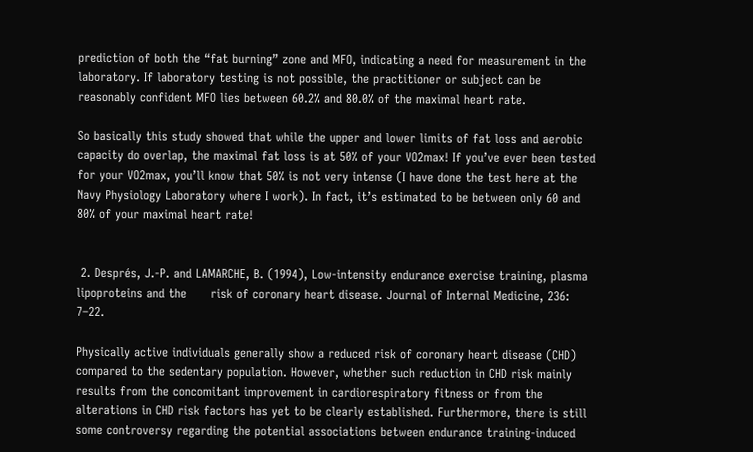prediction of both the “fat burning” zone and MFO, indicating a need for measurement in the laboratory. If laboratory testing is not possible, the practitioner or subject can be reasonably confident MFO lies between 60.2% and 80.0% of the maximal heart rate.

So basically this study showed that while the upper and lower limits of fat loss and aerobic capacity do overlap, the maximal fat loss is at 50% of your VO2max! If you’ve ever been tested for your VO2max, you’ll know that 50% is not very intense (I have done the test here at the Navy Physiology Laboratory where I work). In fact, it’s estimated to be between only 60 and 80% of your maximal heart rate!


 2. Després, J.-P. and LAMARCHE, B. (1994), Low-intensity endurance exercise training, plasma lipoproteins and the      risk of coronary heart disease. Journal of Internal Medicine, 236: 7–22.

Physically active individuals generally show a reduced risk of coronary heart disease (CHD) compared to the sedentary population. However, whether such reduction in CHD risk mainly results from the concomitant improvement in cardiorespiratory fitness or from the alterations in CHD risk factors has yet to be clearly established. Furthermore, there is still some controversy regarding the potential associations between endurance training-induced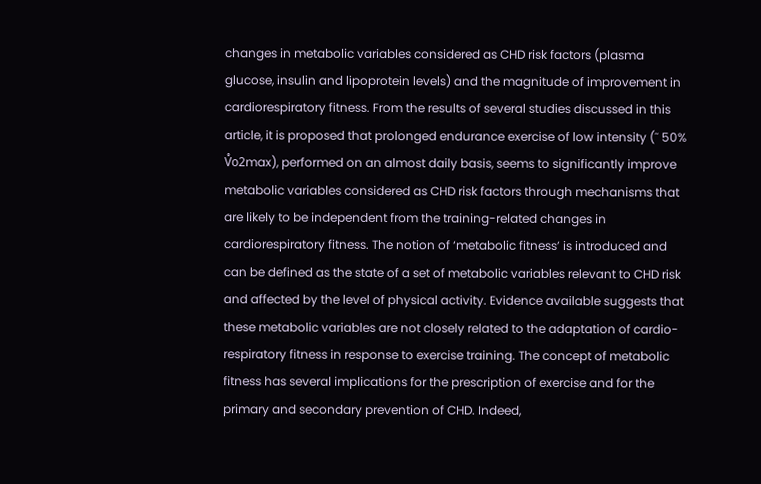changes in metabolic variables considered as CHD risk factors (plasma glucose, insulin and lipoprotein levels) and the magnitude of improvement in cardiorespiratory fitness. From the results of several studies discussed in this article, it is proposed that prolonged endurance exercise of low intensity (˜ 50% V̊o2max), performed on an almost daily basis, seems to significantly improve metabolic variables considered as CHD risk factors through mechanisms that are likely to be independent from the training-related changes in cardiorespiratory fitness. The notion of ‘metabolic fitness’ is introduced and can be defined as the state of a set of metabolic variables relevant to CHD risk and affected by the level of physical activity. Evidence available suggests that these metabolic variables are not closely related to the adaptation of cardio-respiratory fitness in response to exercise training. The concept of metabolic fitness has several implications for the prescription of exercise and for the primary and secondary prevention of CHD. Indeed,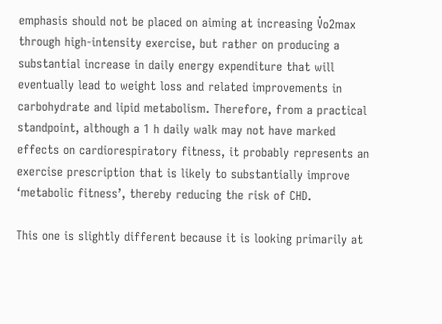emphasis should not be placed on aiming at increasing V̊o2max through high-intensity exercise, but rather on producing a substantial increase in daily energy expenditure that will eventually lead to weight loss and related improvements in carbohydrate and lipid metabolism. Therefore, from a practical standpoint, although a 1 h daily walk may not have marked effects on cardiorespiratory fitness, it probably represents an exercise prescription that is likely to substantially improve ‘metabolic fitness’, thereby reducing the risk of CHD.

This one is slightly different because it is looking primarily at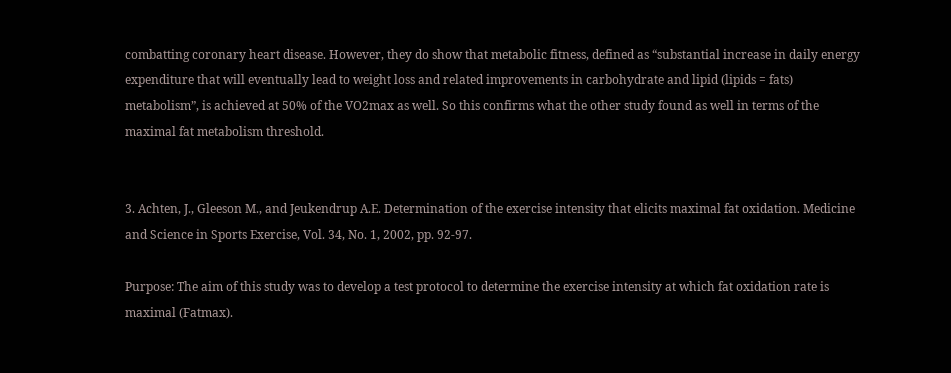combatting coronary heart disease. However, they do show that metabolic fitness, defined as “substantial increase in daily energy expenditure that will eventually lead to weight loss and related improvements in carbohydrate and lipid (lipids = fats) metabolism”, is achieved at 50% of the VO2max as well. So this confirms what the other study found as well in terms of the maximal fat metabolism threshold.


3. Achten, J., Gleeson M., and Jeukendrup A.E. Determination of the exercise intensity that elicits maximal fat oxidation. Medicine and Science in Sports Exercise, Vol. 34, No. 1, 2002, pp. 92-97.

Purpose: The aim of this study was to develop a test protocol to determine the exercise intensity at which fat oxidation rate is maximal (Fatmax).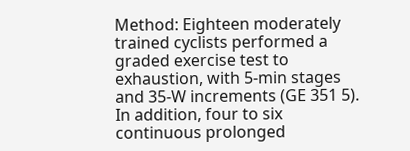Method: Eighteen moderately trained cyclists performed a graded exercise test to exhaustion, with 5-min stages and 35-W increments (GE 351 5). In addition, four to six continuous prolonged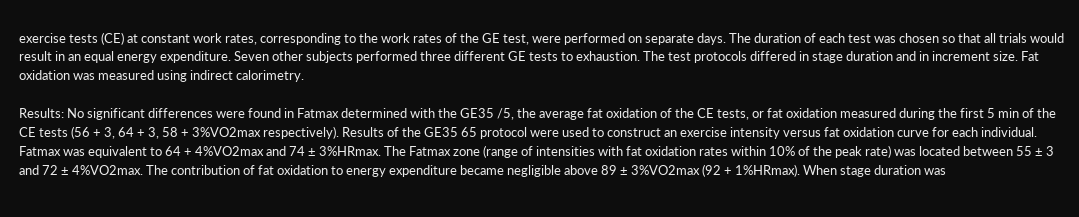exercise tests (CE) at constant work rates, corresponding to the work rates of the GE test, were performed on separate days. The duration of each test was chosen so that all trials would result in an equal energy expenditure. Seven other subjects performed three different GE tests to exhaustion. The test protocols differed in stage duration and in increment size. Fat oxidation was measured using indirect calorimetry.

Results: No significant differences were found in Fatmax determined with the GE35 /5, the average fat oxidation of the CE tests, or fat oxidation measured during the first 5 min of the CE tests (56 + 3, 64 + 3, 58 + 3%VO2max respectively). Results of the GE35 65 protocol were used to construct an exercise intensity versus fat oxidation curve for each individual. Fatmax was equivalent to 64 + 4%VO2max and 74 ± 3%HRmax. The Fatmax zone (range of intensities with fat oxidation rates within 10% of the peak rate) was located between 55 ± 3 and 72 ± 4%VO2max. The contribution of fat oxidation to energy expenditure became negligible above 89 ± 3%VO2max (92 + 1%HRmax). When stage duration was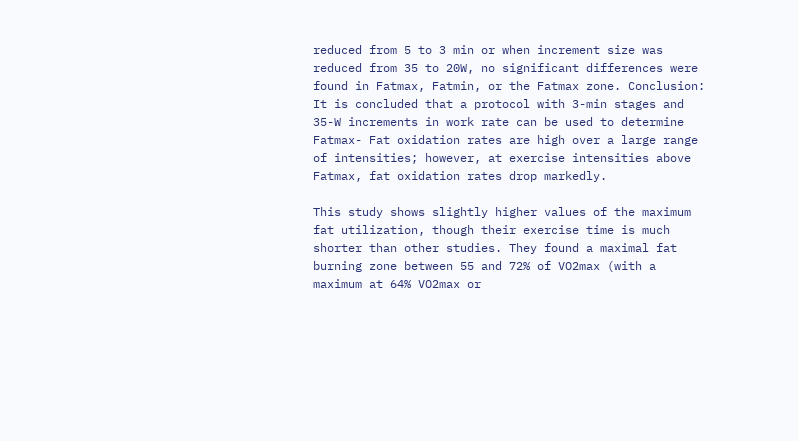reduced from 5 to 3 min or when increment size was reduced from 35 to 20W, no significant differences were found in Fatmax, Fatmin, or the Fatmax zone. Conclusion: It is concluded that a protocol with 3-min stages and 35-W increments in work rate can be used to determine Fatmax- Fat oxidation rates are high over a large range of intensities; however, at exercise intensities above Fatmax, fat oxidation rates drop markedly.

This study shows slightly higher values of the maximum fat utilization, though their exercise time is much shorter than other studies. They found a maximal fat burning zone between 55 and 72% of VO2max (with a maximum at 64% VO2max or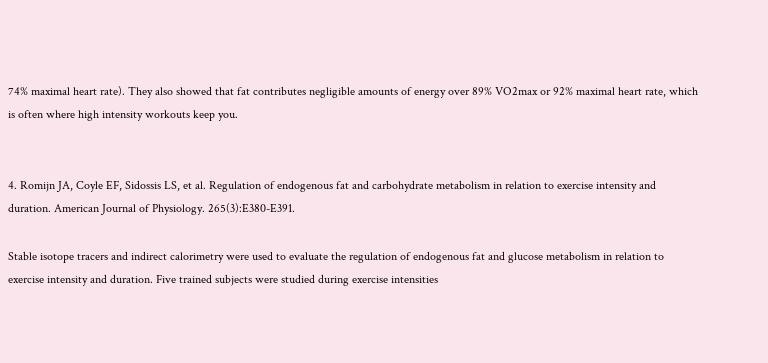74% maximal heart rate). They also showed that fat contributes negligible amounts of energy over 89% VO2max or 92% maximal heart rate, which is often where high intensity workouts keep you.


4. Romijn JA, Coyle EF, Sidossis LS, et al. Regulation of endogenous fat and carbohydrate metabolism in relation to exercise intensity and duration. American Journal of Physiology. 265(3):E380-E391.

Stable isotope tracers and indirect calorimetry were used to evaluate the regulation of endogenous fat and glucose metabolism in relation to exercise intensity and duration. Five trained subjects were studied during exercise intensities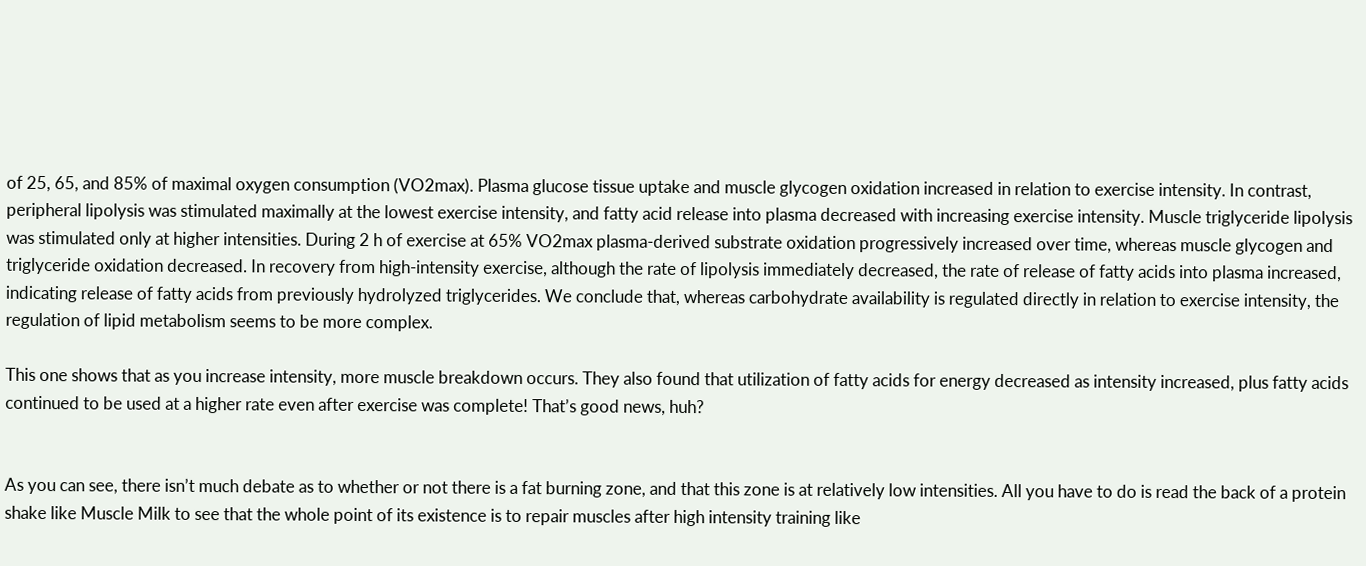of 25, 65, and 85% of maximal oxygen consumption (VO2max). Plasma glucose tissue uptake and muscle glycogen oxidation increased in relation to exercise intensity. In contrast, peripheral lipolysis was stimulated maximally at the lowest exercise intensity, and fatty acid release into plasma decreased with increasing exercise intensity. Muscle triglyceride lipolysis was stimulated only at higher intensities. During 2 h of exercise at 65% VO2max plasma-derived substrate oxidation progressively increased over time, whereas muscle glycogen and triglyceride oxidation decreased. In recovery from high-intensity exercise, although the rate of lipolysis immediately decreased, the rate of release of fatty acids into plasma increased, indicating release of fatty acids from previously hydrolyzed triglycerides. We conclude that, whereas carbohydrate availability is regulated directly in relation to exercise intensity, the regulation of lipid metabolism seems to be more complex.

This one shows that as you increase intensity, more muscle breakdown occurs. They also found that utilization of fatty acids for energy decreased as intensity increased, plus fatty acids continued to be used at a higher rate even after exercise was complete! That’s good news, huh?


As you can see, there isn’t much debate as to whether or not there is a fat burning zone, and that this zone is at relatively low intensities. All you have to do is read the back of a protein shake like Muscle Milk to see that the whole point of its existence is to repair muscles after high intensity training like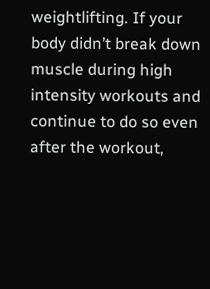weightlifting. If your body didn’t break down muscle during high intensity workouts and continue to do so even after the workout,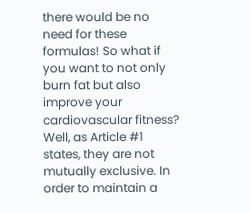there would be no need for these formulas! So what if you want to not only burn fat but also improve your cardiovascular fitness? Well, as Article #1 states, they are not mutually exclusive. In order to maintain a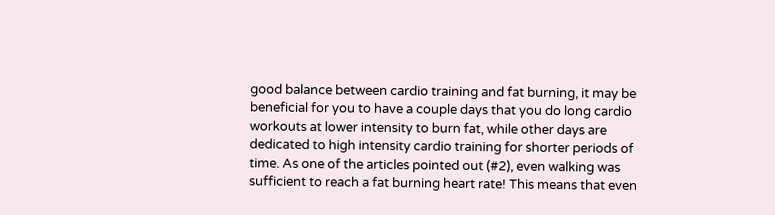good balance between cardio training and fat burning, it may be beneficial for you to have a couple days that you do long cardio workouts at lower intensity to burn fat, while other days are dedicated to high intensity cardio training for shorter periods of time. As one of the articles pointed out (#2), even walking was sufficient to reach a fat burning heart rate! This means that even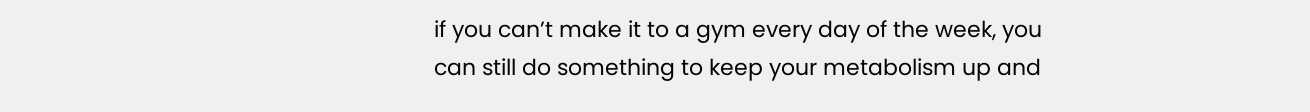if you can’t make it to a gym every day of the week, you can still do something to keep your metabolism up and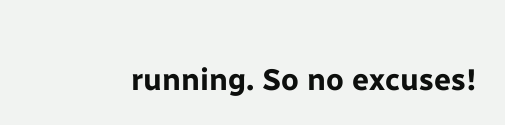running. So no excuses!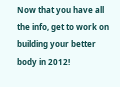Now that you have all the info, get to work on building your better body in 2012!